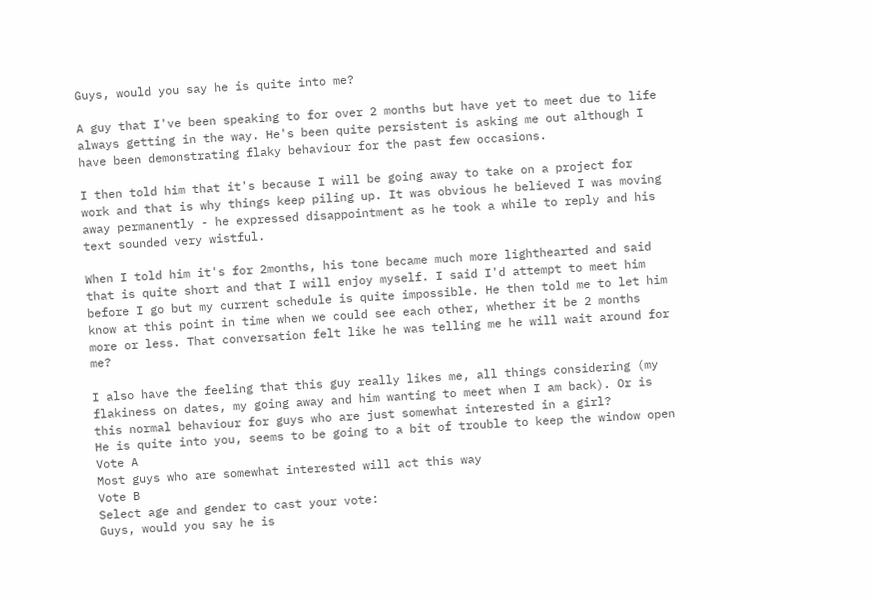Guys, would you say he is quite into me?

A guy that I've been speaking to for over 2 months but have yet to meet due to life always getting in the way. He's been quite persistent is asking me out although I have been demonstrating flaky behaviour for the past few occasions.

I then told him that it's because I will be going away to take on a project for work and that is why things keep piling up. It was obvious he believed I was moving away permanently - he expressed disappointment as he took a while to reply and his text sounded very wistful.

When I told him it's for 2months, his tone became much more lighthearted and said that is quite short and that I will enjoy myself. I said I'd attempt to meet him before I go but my current schedule is quite impossible. He then told me to let him know at this point in time when we could see each other, whether it be 2 months more or less. That conversation felt like he was telling me he will wait around for me?

I also have the feeling that this guy really likes me, all things considering (my flakiness on dates, my going away and him wanting to meet when I am back). Or is this normal behaviour for guys who are just somewhat interested in a girl?
He is quite into you, seems to be going to a bit of trouble to keep the window open
Vote A
Most guys who are somewhat interested will act this way
Vote B
Select age and gender to cast your vote:
Guys, would you say he is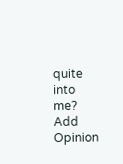quite into me?
Add Opinion